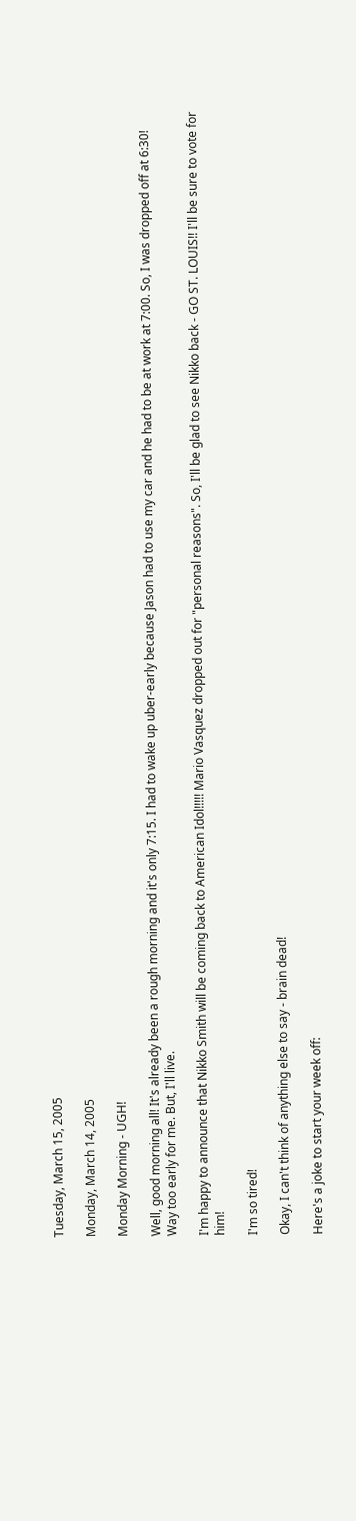Tuesday, March 15, 2005

Monday, March 14, 2005

Monday Morning - UGH!

Well, good morning all! It's already been a rough morning and it's only 7:15. I had to wake up uber-early because Jason had to use my car and he had to be at work at 7:00. So, I was dropped off at 6:30! Way too early for me. But, I'll live.

I'm happy to announce that Nikko Smith will be coming back to American Idol!!!!! Mario Vasquez dropped out for "personal reasons". So, I'll be glad to see Nikko back - GO ST. LOUIS!! I'll be sure to vote for him!

I'm so tired!

Okay, I can't think of anything else to say - brain dead!

Here's a joke to start your week off: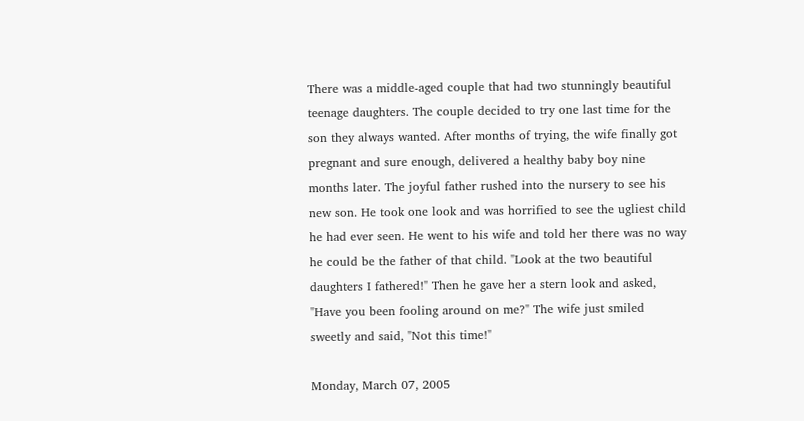There was a middle-aged couple that had two stunningly beautiful teenage daughters. The couple decided to try one last time for the son they always wanted. After months of trying, the wife finally got pregnant and sure enough, delivered a healthy baby boy nine months later. The joyful father rushed into the nursery to see his new son. He took one look and was horrified to see the ugliest child he had ever seen. He went to his wife and told her there was no way he could be the father of that child. "Look at the two beautiful daughters I fathered!" Then he gave her a stern look and asked, "Have you been fooling around on me?" The wife just smiled sweetly and said, "Not this time!"

Monday, March 07, 2005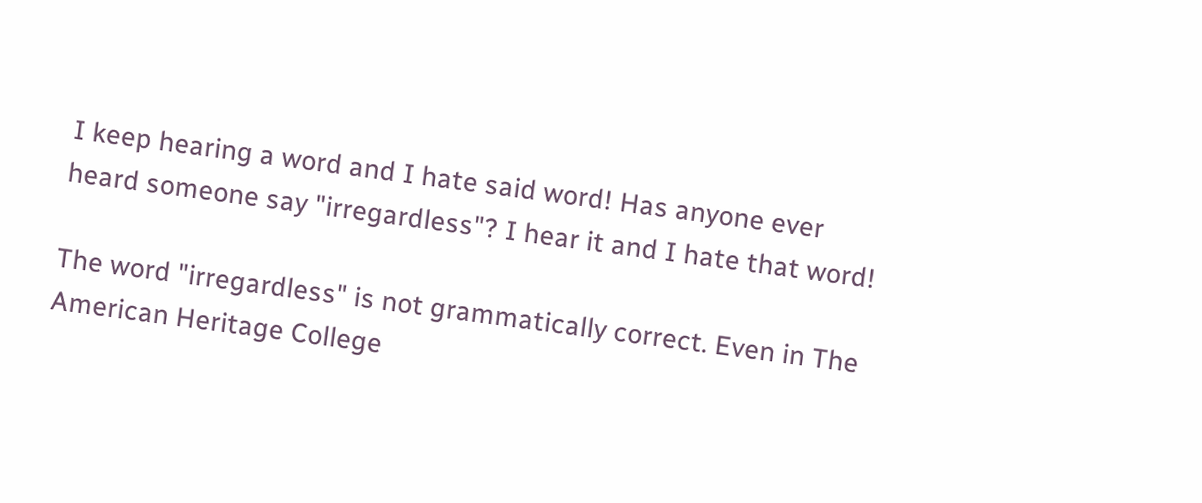I keep hearing a word and I hate said word! Has anyone ever heard someone say "irregardless"? I hear it and I hate that word!

The word "irregardless" is not grammatically correct. Even in The American Heritage College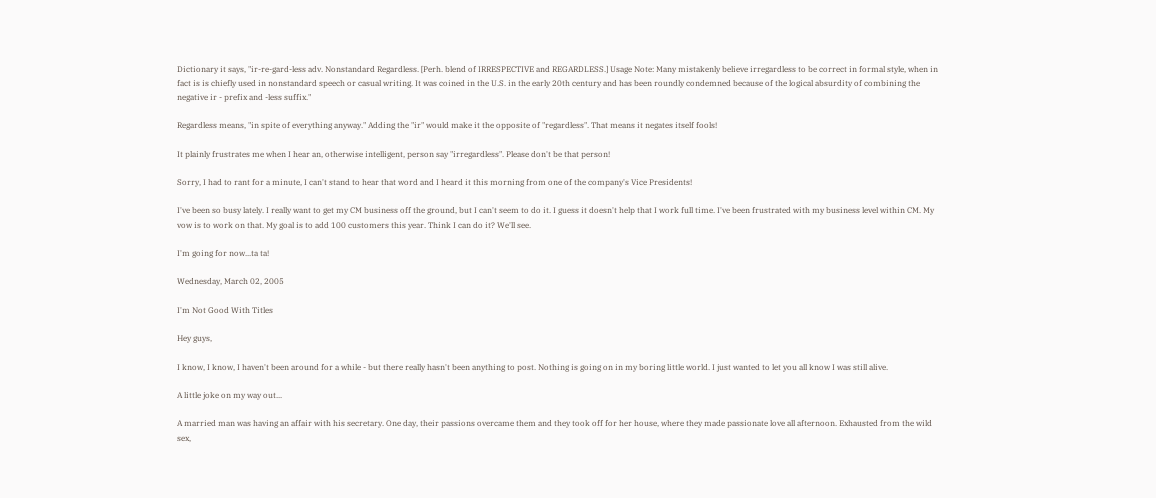Dictionary it says, "ir-re-gard-less adv. Nonstandard Regardless. [Perh. blend of IRRESPECTIVE and REGARDLESS.] Usage Note: Many mistakenly believe irregardless to be correct in formal style, when in fact is is chiefly used in nonstandard speech or casual writing. It was coined in the U.S. in the early 20th century and has been roundly condemned because of the logical absurdity of combining the negative ir - prefix and -less suffix."

Regardless means, "in spite of everything anyway." Adding the "ir" would make it the opposite of "regardless". That means it negates itself fools!

It plainly frustrates me when I hear an, otherwise intelligent, person say "irregardless". Please don't be that person!

Sorry, I had to rant for a minute, I can't stand to hear that word and I heard it this morning from one of the company's Vice Presidents!

I've been so busy lately. I really want to get my CM business off the ground, but I can't seem to do it. I guess it doesn't help that I work full time. I've been frustrated with my business level within CM. My vow is to work on that. My goal is to add 100 customers this year. Think I can do it? We'll see.

I'm going for now...ta ta!

Wednesday, March 02, 2005

I'm Not Good With Titles

Hey guys,

I know, I know, I haven't been around for a while - but there really hasn't been anything to post. Nothing is going on in my boring little world. I just wanted to let you all know I was still alive.

A little joke on my way out...

A married man was having an affair with his secretary. One day, their passions overcame them and they took off for her house, where they made passionate love all afternoon. Exhausted from the wild sex,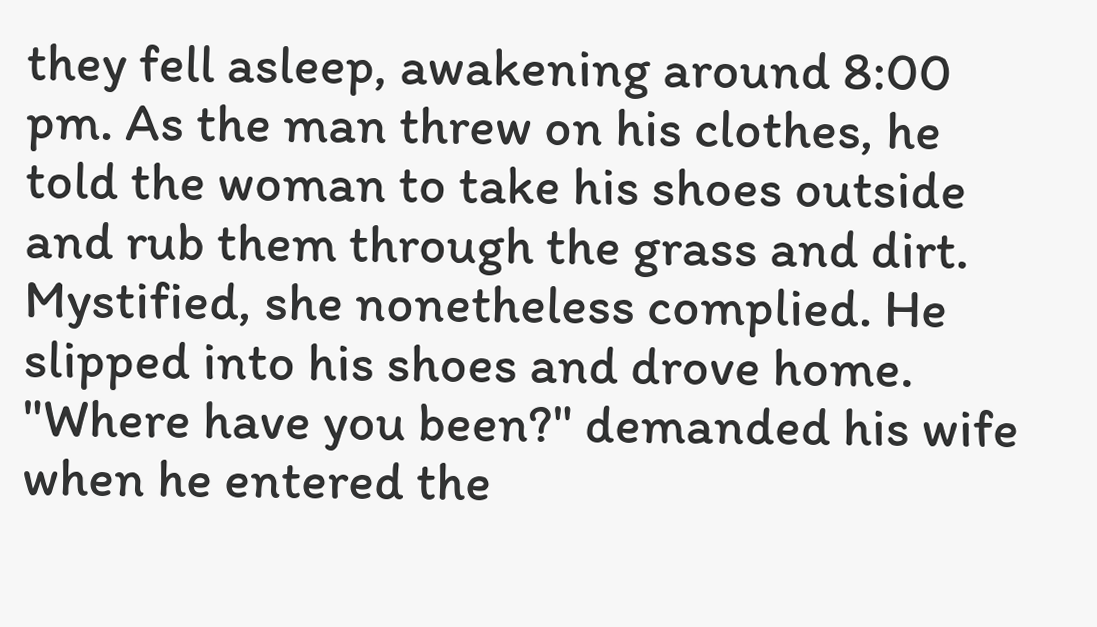they fell asleep, awakening around 8:00 pm. As the man threw on his clothes, he told the woman to take his shoes outside and rub them through the grass and dirt. Mystified, she nonetheless complied. He slipped into his shoes and drove home. "Where have you been?" demanded his wife when he entered the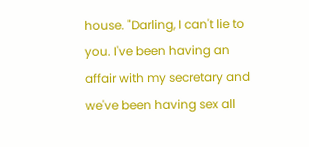house. "Darling, I can't lie to you. I've been having an affair with my secretary and we've been having sex all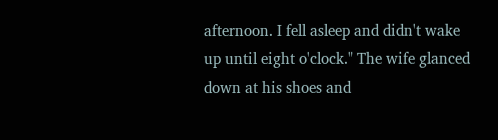afternoon. I fell asleep and didn't wake up until eight o'clock." The wife glanced down at his shoes and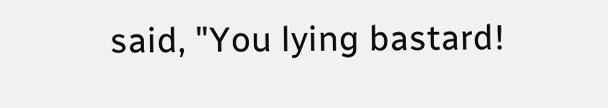said, "You lying bastard!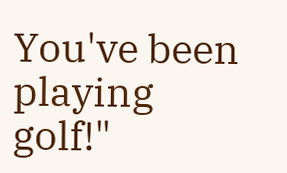You've been playing golf!"